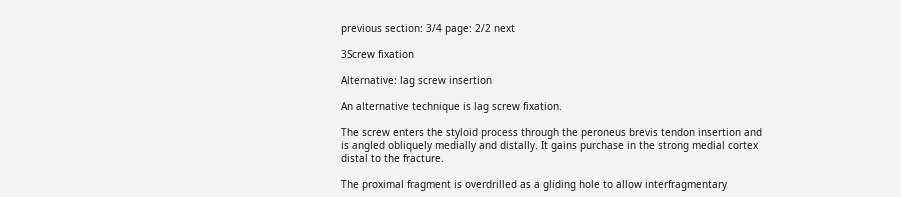previous section: 3/4 page: 2/2 next

3Screw fixation

Alternative: lag screw insertion

An alternative technique is lag screw fixation.

The screw enters the styloid process through the peroneus brevis tendon insertion and is angled obliquely medially and distally. It gains purchase in the strong medial cortex distal to the fracture.

The proximal fragment is overdrilled as a gliding hole to allow interfragmentary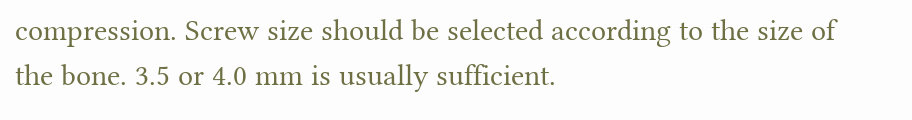compression. Screw size should be selected according to the size of the bone. 3.5 or 4.0 mm is usually sufficient.